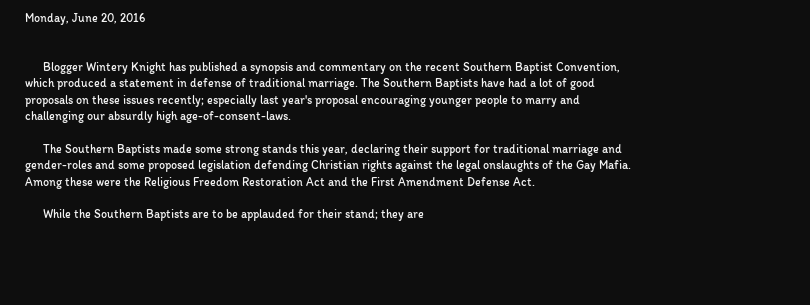Monday, June 20, 2016


      Blogger Wintery Knight has published a synopsis and commentary on the recent Southern Baptist Convention, which produced a statement in defense of traditional marriage. The Southern Baptists have had a lot of good proposals on these issues recently; especially last year's proposal encouraging younger people to marry and challenging our absurdly high age-of-consent-laws.

      The Southern Baptists made some strong stands this year, declaring their support for traditional marriage and gender-roles and some proposed legislation defending Christian rights against the legal onslaughts of the Gay Mafia. Among these were the Religious Freedom Restoration Act and the First Amendment Defense Act.

      While the Southern Baptists are to be applauded for their stand; they are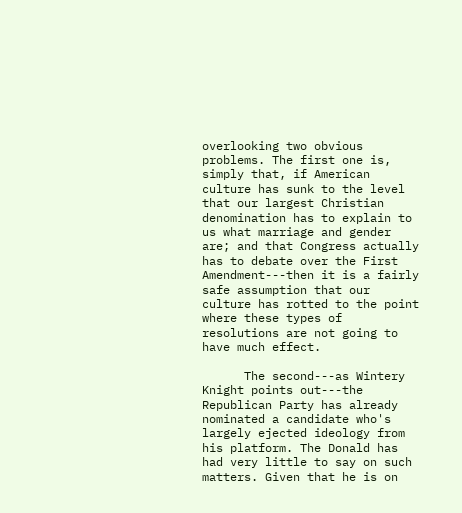overlooking two obvious problems. The first one is, simply that, if American culture has sunk to the level that our largest Christian denomination has to explain to us what marriage and gender are; and that Congress actually has to debate over the First Amendment---then it is a fairly safe assumption that our culture has rotted to the point where these types of resolutions are not going to have much effect.

      The second---as Wintery Knight points out---the Republican Party has already nominated a candidate who's largely ejected ideology from his platform. The Donald has had very little to say on such matters. Given that he is on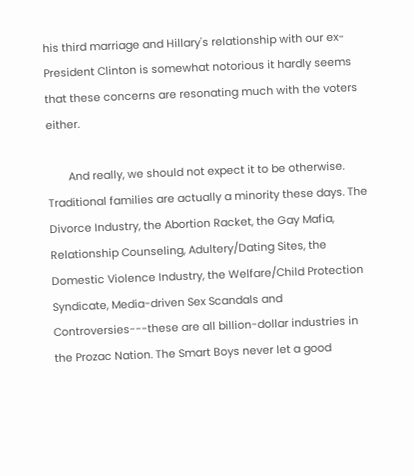his third marriage and Hillary's relationship with our ex-President Clinton is somewhat notorious it hardly seems that these concerns are resonating much with the voters either.

       And really, we should not expect it to be otherwise. Traditional families are actually a minority these days. The Divorce Industry, the Abortion Racket, the Gay Mafia, Relationship Counseling, Adultery/Dating Sites, the Domestic Violence Industry, the Welfare/Child Protection Syndicate, Media-driven Sex Scandals and Controversies---these are all billion-dollar industries in the Prozac Nation. The Smart Boys never let a good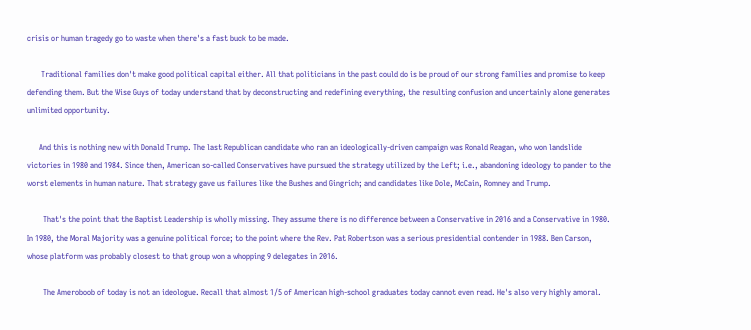crisis or human tragedy go to waste when there's a fast buck to be made.

       Traditional families don't make good political capital either. All that politicians in the past could do is be proud of our strong families and promise to keep defending them. But the Wise Guys of today understand that by deconstructing and redefining everything, the resulting confusion and uncertainly alone generates unlimited opportunity.

      And this is nothing new with Donald Trump. The last Republican candidate who ran an ideologically-driven campaign was Ronald Reagan, who won landslide victories in 1980 and 1984. Since then, American so-called Conservatives have pursued the strategy utilized by the Left; i.e., abandoning ideology to pander to the worst elements in human nature. That strategy gave us failures like the Bushes and Gingrich; and candidates like Dole, McCain, Romney and Trump.

        That's the point that the Baptist Leadership is wholly missing. They assume there is no difference between a Conservative in 2016 and a Conservative in 1980. In 1980, the Moral Majority was a genuine political force; to the point where the Rev. Pat Robertson was a serious presidential contender in 1988. Ben Carson, whose platform was probably closest to that group won a whopping 9 delegates in 2016.

        The Ameroboob of today is not an ideologue. Recall that almost 1/5 of American high-school graduates today cannot even read. He's also very highly amoral.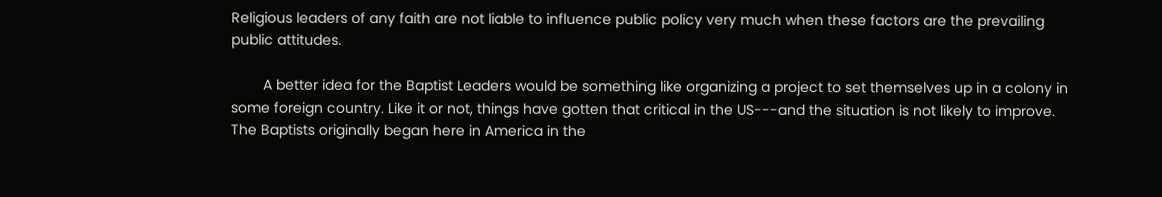Religious leaders of any faith are not liable to influence public policy very much when these factors are the prevailing public attitudes.

        A better idea for the Baptist Leaders would be something like organizing a project to set themselves up in a colony in some foreign country. Like it or not, things have gotten that critical in the US---and the situation is not likely to improve. The Baptists originally began here in America in the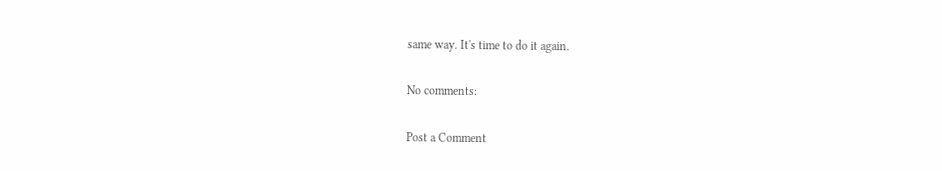same way. It's time to do it again.

No comments:

Post a Comment